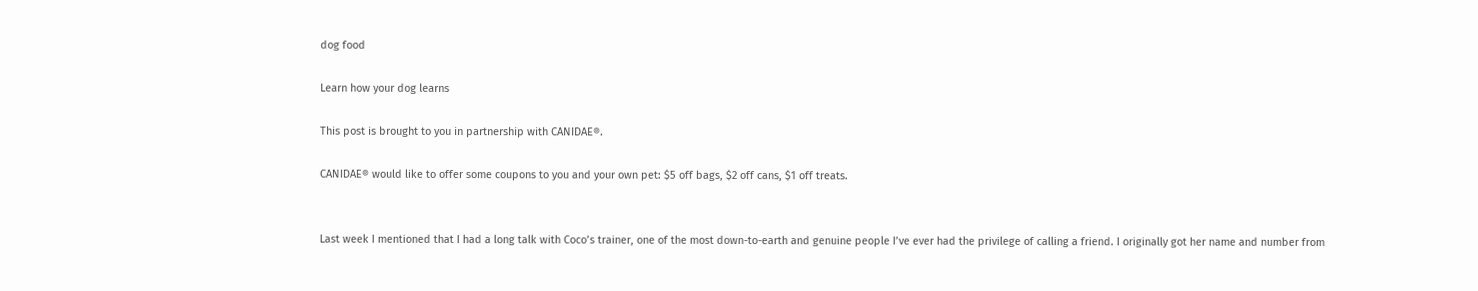dog food

Learn how your dog learns

This post is brought to you in partnership with CANIDAE®.

CANIDAE® would like to offer some coupons to you and your own pet: $5 off bags, $2 off cans, $1 off treats.


Last week I mentioned that I had a long talk with Coco’s trainer, one of the most down-to-earth and genuine people I’ve ever had the privilege of calling a friend. I originally got her name and number from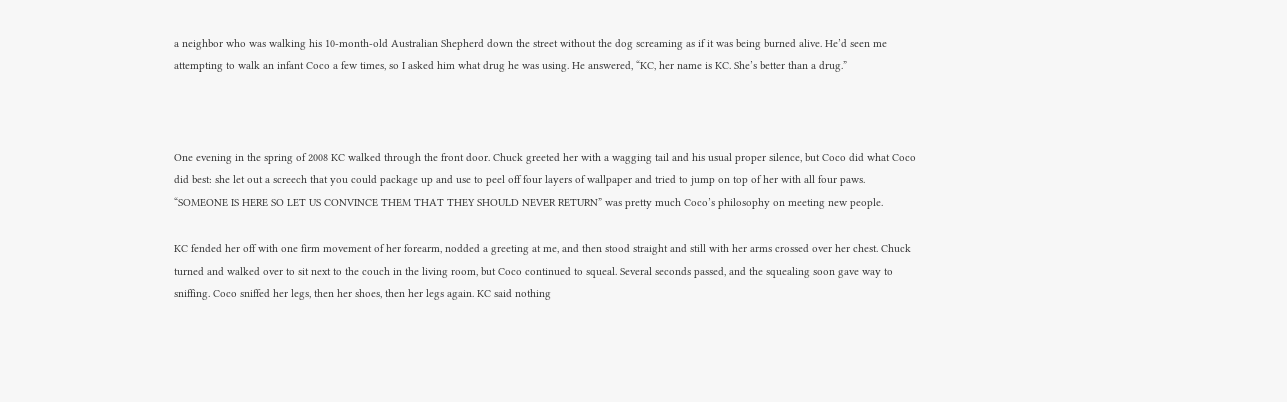a neighbor who was walking his 10-month-old Australian Shepherd down the street without the dog screaming as if it was being burned alive. He’d seen me attempting to walk an infant Coco a few times, so I asked him what drug he was using. He answered, “KC, her name is KC. She’s better than a drug.”



One evening in the spring of 2008 KC walked through the front door. Chuck greeted her with a wagging tail and his usual proper silence, but Coco did what Coco did best: she let out a screech that you could package up and use to peel off four layers of wallpaper and tried to jump on top of her with all four paws. “SOMEONE IS HERE SO LET US CONVINCE THEM THAT THEY SHOULD NEVER RETURN” was pretty much Coco’s philosophy on meeting new people.

KC fended her off with one firm movement of her forearm, nodded a greeting at me, and then stood straight and still with her arms crossed over her chest. Chuck turned and walked over to sit next to the couch in the living room, but Coco continued to squeal. Several seconds passed, and the squealing soon gave way to sniffing. Coco sniffed her legs, then her shoes, then her legs again. KC said nothing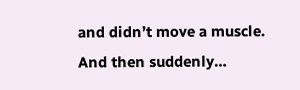and didn’t move a muscle. And then suddenly…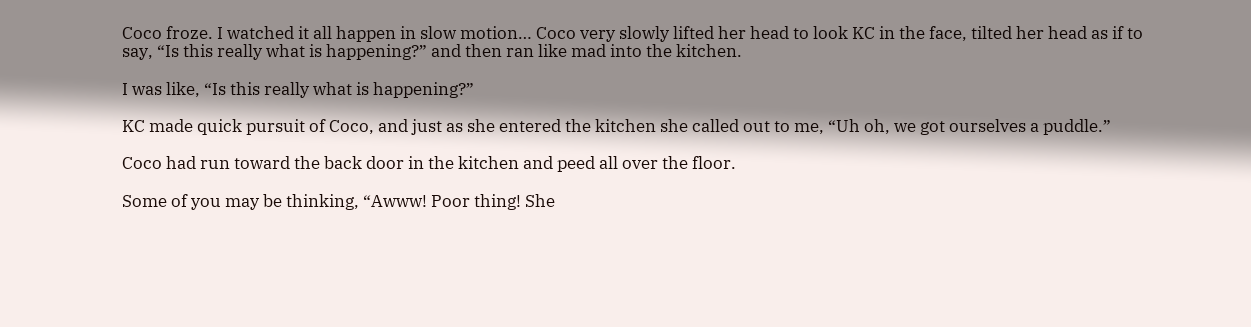Coco froze. I watched it all happen in slow motion… Coco very slowly lifted her head to look KC in the face, tilted her head as if to say, “Is this really what is happening?” and then ran like mad into the kitchen.

I was like, “Is this really what is happening?”

KC made quick pursuit of Coco, and just as she entered the kitchen she called out to me, “Uh oh, we got ourselves a puddle.”

Coco had run toward the back door in the kitchen and peed all over the floor.

Some of you may be thinking, “Awww! Poor thing! She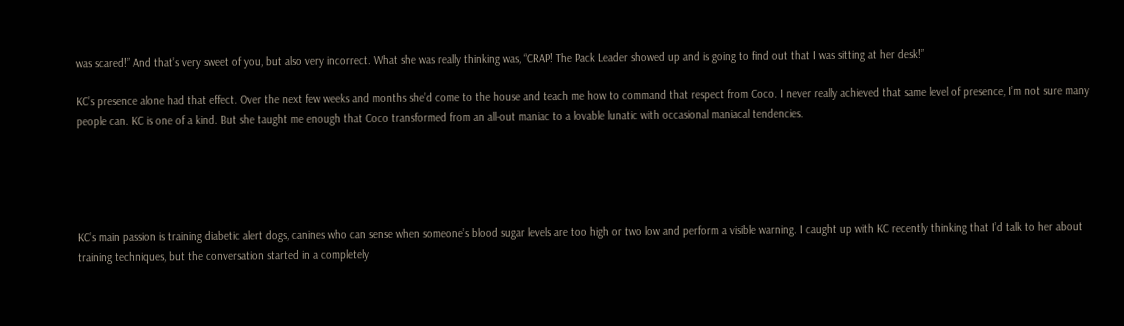was scared!” And that’s very sweet of you, but also very incorrect. What she was really thinking was, “CRAP! The Pack Leader showed up and is going to find out that I was sitting at her desk!”

KC’s presence alone had that effect. Over the next few weeks and months she’d come to the house and teach me how to command that respect from Coco. I never really achieved that same level of presence, I’m not sure many people can. KC is one of a kind. But she taught me enough that Coco transformed from an all-out maniac to a lovable lunatic with occasional maniacal tendencies.





KC’s main passion is training diabetic alert dogs, canines who can sense when someone’s blood sugar levels are too high or two low and perform a visible warning. I caught up with KC recently thinking that I’d talk to her about training techniques, but the conversation started in a completely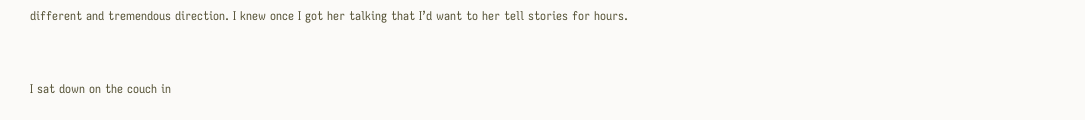different and tremendous direction. I knew once I got her talking that I’d want to her tell stories for hours.


I sat down on the couch in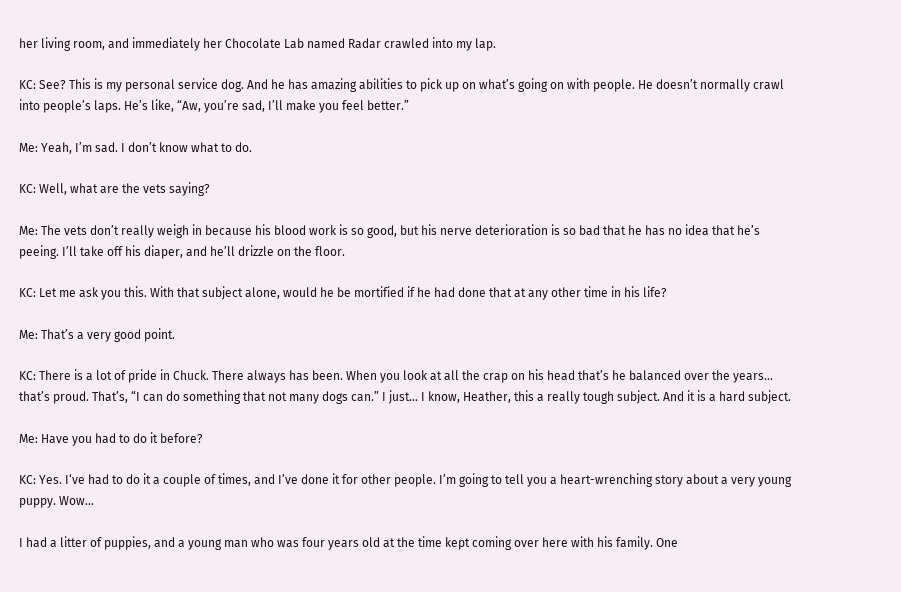her living room, and immediately her Chocolate Lab named Radar crawled into my lap.

KC: See? This is my personal service dog. And he has amazing abilities to pick up on what’s going on with people. He doesn’t normally crawl into people’s laps. He’s like, “Aw, you’re sad, I’ll make you feel better.”

Me: Yeah, I’m sad. I don’t know what to do.

KC: Well, what are the vets saying?

Me: The vets don’t really weigh in because his blood work is so good, but his nerve deterioration is so bad that he has no idea that he’s peeing. I’ll take off his diaper, and he’ll drizzle on the floor.

KC: Let me ask you this. With that subject alone, would he be mortified if he had done that at any other time in his life?

Me: That’s a very good point.

KC: There is a lot of pride in Chuck. There always has been. When you look at all the crap on his head that’s he balanced over the years… that’s proud. That’s, “I can do something that not many dogs can.” I just… I know, Heather, this a really tough subject. And it is a hard subject.

Me: Have you had to do it before?

KC: Yes. I‘ve had to do it a couple of times, and I’ve done it for other people. I’m going to tell you a heart-wrenching story about a very young puppy. Wow…

I had a litter of puppies, and a young man who was four years old at the time kept coming over here with his family. One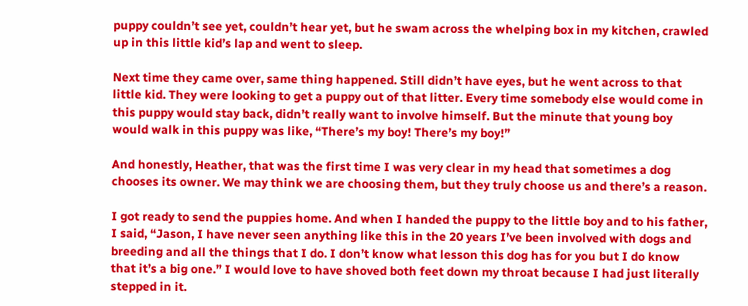puppy couldn’t see yet, couldn’t hear yet, but he swam across the whelping box in my kitchen, crawled up in this little kid’s lap and went to sleep.

Next time they came over, same thing happened. Still didn’t have eyes, but he went across to that little kid. They were looking to get a puppy out of that litter. Every time somebody else would come in this puppy would stay back, didn’t really want to involve himself. But the minute that young boy would walk in this puppy was like, “There’s my boy! There’s my boy!”

And honestly, Heather, that was the first time I was very clear in my head that sometimes a dog chooses its owner. We may think we are choosing them, but they truly choose us and there’s a reason.

I got ready to send the puppies home. And when I handed the puppy to the little boy and to his father, I said, “Jason, I have never seen anything like this in the 20 years I’ve been involved with dogs and breeding and all the things that I do. I don’t know what lesson this dog has for you but I do know that it’s a big one.” I would love to have shoved both feet down my throat because I had just literally stepped in it.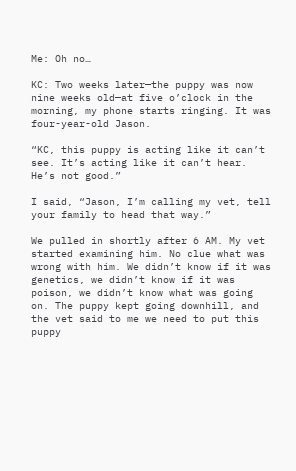Me: Oh no…

KC: Two weeks later—the puppy was now nine weeks old—at five o’clock in the morning, my phone starts ringing. It was four-year-old Jason.

“KC, this puppy is acting like it can’t see. It’s acting like it can’t hear. He’s not good.”

I said, “Jason, I’m calling my vet, tell your family to head that way.”

We pulled in shortly after 6 AM. My vet started examining him. No clue what was wrong with him. We didn’t know if it was genetics, we didn’t know if it was poison, we didn’t know what was going on. The puppy kept going downhill, and the vet said to me we need to put this puppy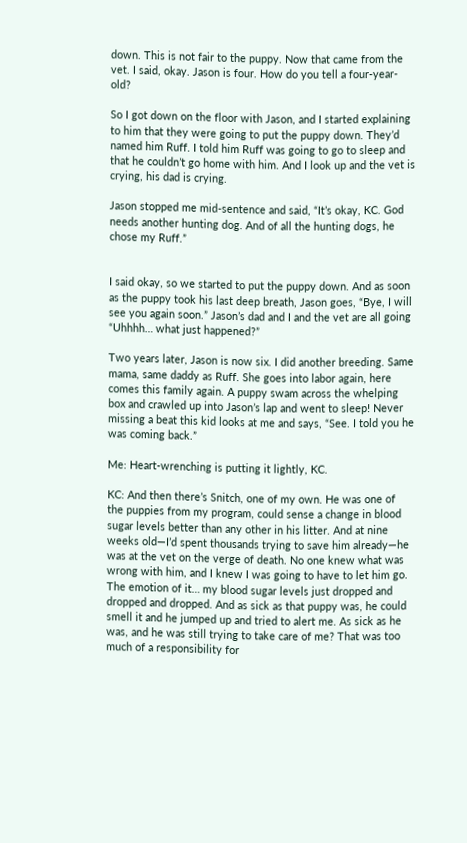down. This is not fair to the puppy. Now that came from the vet. I said, okay. Jason is four. How do you tell a four-year-old?

So I got down on the floor with Jason, and I started explaining to him that they were going to put the puppy down. They’d named him Ruff. I told him Ruff was going to go to sleep and that he couldn’t go home with him. And I look up and the vet is crying, his dad is crying.

Jason stopped me mid-sentence and said, “It’s okay, KC. God needs another hunting dog. And of all the hunting dogs, he chose my Ruff.”


I said okay, so we started to put the puppy down. And as soon as the puppy took his last deep breath, Jason goes, “Bye, I will see you again soon.” Jason’s dad and I and the vet are all going “Uhhhh… what just happened?”

Two years later, Jason is now six. I did another breeding. Same mama, same daddy as Ruff. She goes into labor again, here comes this family again. A puppy swam across the whelping box and crawled up into Jason’s lap and went to sleep! Never missing a beat this kid looks at me and says, “See. I told you he was coming back.”

Me: Heart-wrenching is putting it lightly, KC.

KC: And then there’s Snitch, one of my own. He was one of the puppies from my program, could sense a change in blood sugar levels better than any other in his litter. And at nine weeks old—I’d spent thousands trying to save him already—he was at the vet on the verge of death. No one knew what was wrong with him, and I knew I was going to have to let him go. The emotion of it… my blood sugar levels just dropped and dropped and dropped. And as sick as that puppy was, he could smell it and he jumped up and tried to alert me. As sick as he was, and he was still trying to take care of me? That was too much of a responsibility for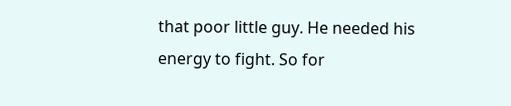that poor little guy. He needed his energy to fight. So for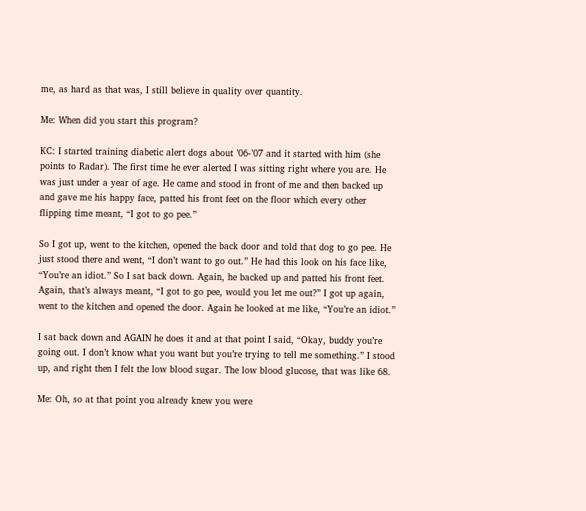me, as hard as that was, I still believe in quality over quantity.

Me: When did you start this program?

KC: I started training diabetic alert dogs about ’06-’07 and it started with him (she points to Radar). The first time he ever alerted I was sitting right where you are. He was just under a year of age. He came and stood in front of me and then backed up and gave me his happy face, patted his front feet on the floor which every other flipping time meant, “I got to go pee.”

So I got up, went to the kitchen, opened the back door and told that dog to go pee. He just stood there and went, “I don’t want to go out.” He had this look on his face like, “You’re an idiot.” So I sat back down. Again, he backed up and patted his front feet. Again, that’s always meant, “I got to go pee, would you let me out?” I got up again, went to the kitchen and opened the door. Again he looked at me like, “You’re an idiot.”

I sat back down and AGAIN he does it and at that point I said, “Okay, buddy you’re going out. I don’t know what you want but you’re trying to tell me something.” I stood up, and right then I felt the low blood sugar. The low blood glucose, that was like 68.

Me: Oh, so at that point you already knew you were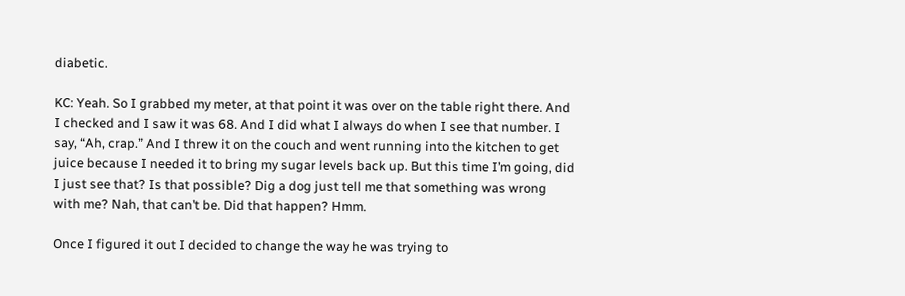diabetic.

KC: Yeah. So I grabbed my meter, at that point it was over on the table right there. And I checked and I saw it was 68. And I did what I always do when I see that number. I say, “Ah, crap.” And I threw it on the couch and went running into the kitchen to get juice because I needed it to bring my sugar levels back up. But this time I’m going, did I just see that? Is that possible? Dig a dog just tell me that something was wrong with me? Nah, that can’t be. Did that happen? Hmm.

Once I figured it out I decided to change the way he was trying to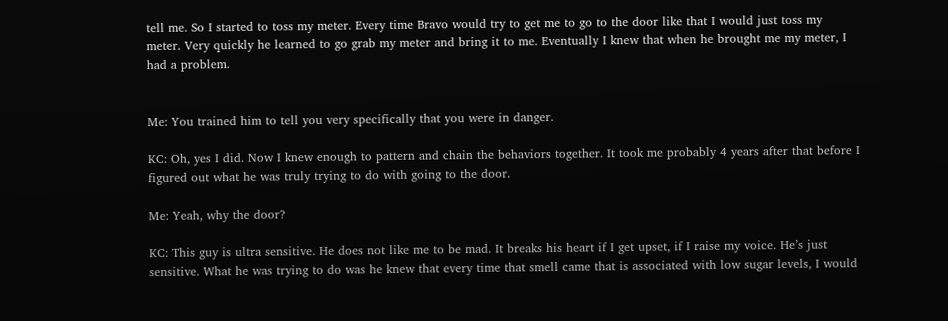tell me. So I started to toss my meter. Every time Bravo would try to get me to go to the door like that I would just toss my meter. Very quickly he learned to go grab my meter and bring it to me. Eventually I knew that when he brought me my meter, I had a problem.


Me: You trained him to tell you very specifically that you were in danger.

KC: Oh, yes I did. Now I knew enough to pattern and chain the behaviors together. It took me probably 4 years after that before I figured out what he was truly trying to do with going to the door.

Me: Yeah, why the door?

KC: This guy is ultra sensitive. He does not like me to be mad. It breaks his heart if I get upset, if I raise my voice. He’s just sensitive. What he was trying to do was he knew that every time that smell came that is associated with low sugar levels, I would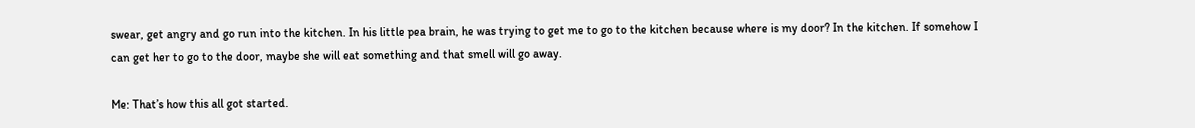swear, get angry and go run into the kitchen. In his little pea brain, he was trying to get me to go to the kitchen because where is my door? In the kitchen. If somehow I can get her to go to the door, maybe she will eat something and that smell will go away.

Me: That’s how this all got started.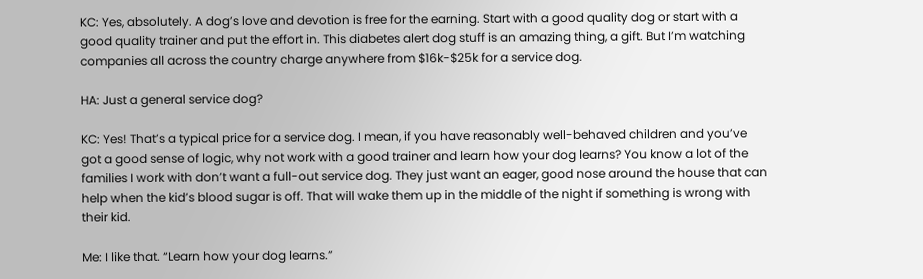KC: Yes, absolutely. A dog’s love and devotion is free for the earning. Start with a good quality dog or start with a good quality trainer and put the effort in. This diabetes alert dog stuff is an amazing thing, a gift. But I’m watching companies all across the country charge anywhere from $16k-$25k for a service dog.

HA: Just a general service dog?

KC: Yes! That’s a typical price for a service dog. I mean, if you have reasonably well-behaved children and you’ve got a good sense of logic, why not work with a good trainer and learn how your dog learns? You know a lot of the families I work with don’t want a full-out service dog. They just want an eager, good nose around the house that can help when the kid’s blood sugar is off. That will wake them up in the middle of the night if something is wrong with their kid.

Me: I like that. “Learn how your dog learns.”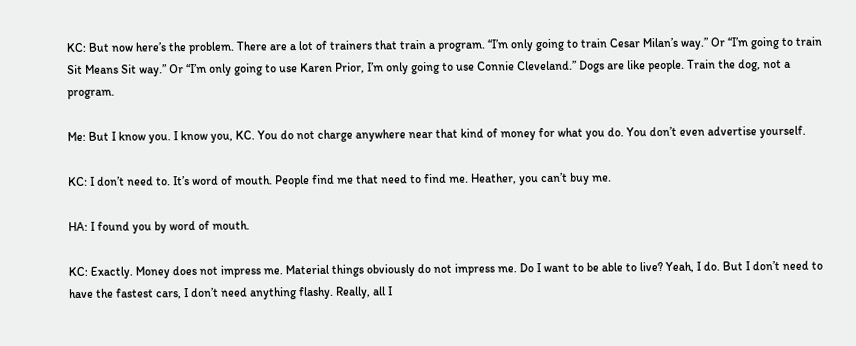KC: But now here’s the problem. There are a lot of trainers that train a program. “I’m only going to train Cesar Milan’s way.” Or “I’m going to train Sit Means Sit way.” Or “I’m only going to use Karen Prior, I’m only going to use Connie Cleveland.” Dogs are like people. Train the dog, not a program.

Me: But I know you. I know you, KC. You do not charge anywhere near that kind of money for what you do. You don’t even advertise yourself.

KC: I don’t need to. It’s word of mouth. People find me that need to find me. Heather, you can’t buy me.

HA: I found you by word of mouth.

KC: Exactly. Money does not impress me. Material things obviously do not impress me. Do I want to be able to live? Yeah, I do. But I don’t need to have the fastest cars, I don’t need anything flashy. Really, all I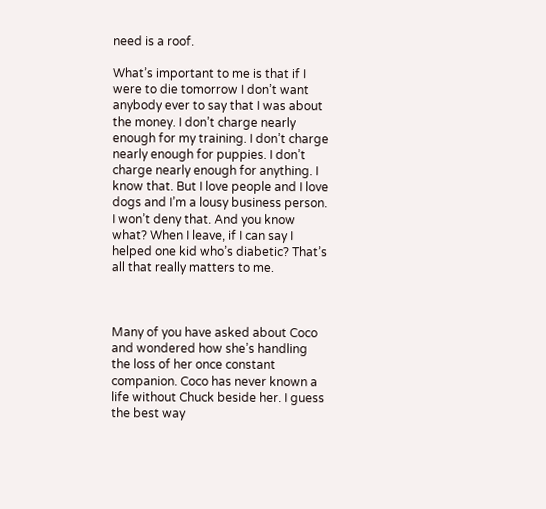need is a roof.

What’s important to me is that if I were to die tomorrow I don’t want anybody ever to say that I was about the money. I don’t charge nearly enough for my training. I don’t charge nearly enough for puppies. I don’t charge nearly enough for anything. I know that. But I love people and I love dogs and I’m a lousy business person. I won’t deny that. And you know what? When I leave, if I can say I helped one kid who’s diabetic? That’s all that really matters to me.



Many of you have asked about Coco and wondered how she’s handling the loss of her once constant companion. Coco has never known a life without Chuck beside her. I guess the best way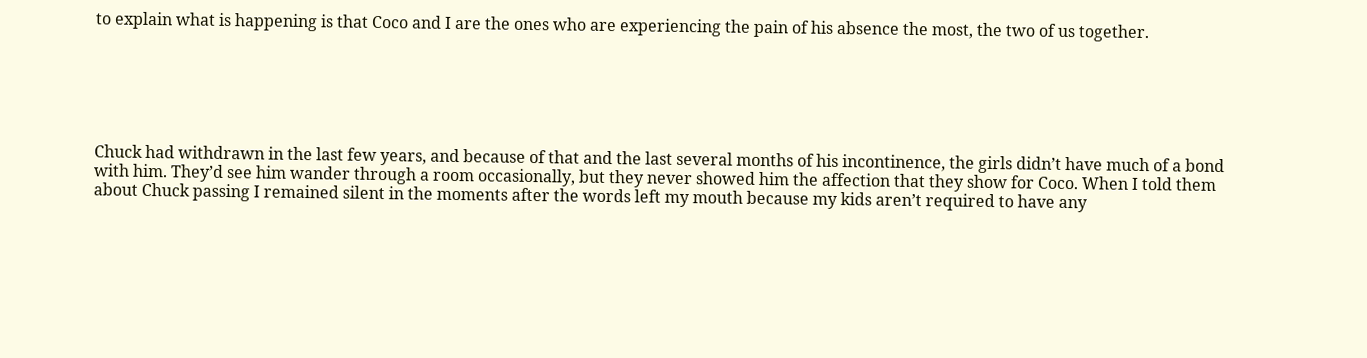to explain what is happening is that Coco and I are the ones who are experiencing the pain of his absence the most, the two of us together.






Chuck had withdrawn in the last few years, and because of that and the last several months of his incontinence, the girls didn’t have much of a bond with him. They’d see him wander through a room occasionally, but they never showed him the affection that they show for Coco. When I told them about Chuck passing I remained silent in the moments after the words left my mouth because my kids aren’t required to have any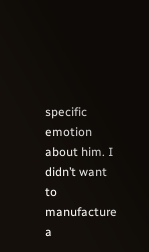specific emotion about him. I didn’t want to manufacture a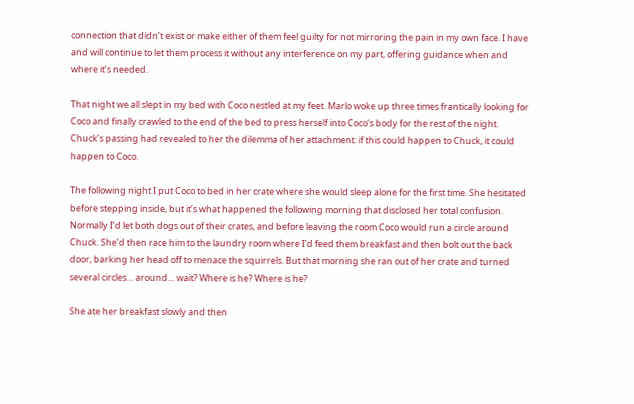connection that didn’t exist or make either of them feel guilty for not mirroring the pain in my own face. I have and will continue to let them process it without any interference on my part, offering guidance when and where it’s needed.

That night we all slept in my bed with Coco nestled at my feet. Marlo woke up three times frantically looking for Coco and finally crawled to the end of the bed to press herself into Coco’s body for the rest of the night. Chuck’s passing had revealed to her the dilemma of her attachment: if this could happen to Chuck, it could happen to Coco.

The following night I put Coco to bed in her crate where she would sleep alone for the first time. She hesitated before stepping inside, but it’s what happened the following morning that disclosed her total confusion. Normally I’d let both dogs out of their crates, and before leaving the room Coco would run a circle around Chuck. She’d then race him to the laundry room where I’d feed them breakfast and then bolt out the back door, barking her head off to menace the squirrels. But that morning she ran out of her crate and turned several circles… around… wait? Where is he? Where is he?

She ate her breakfast slowly and then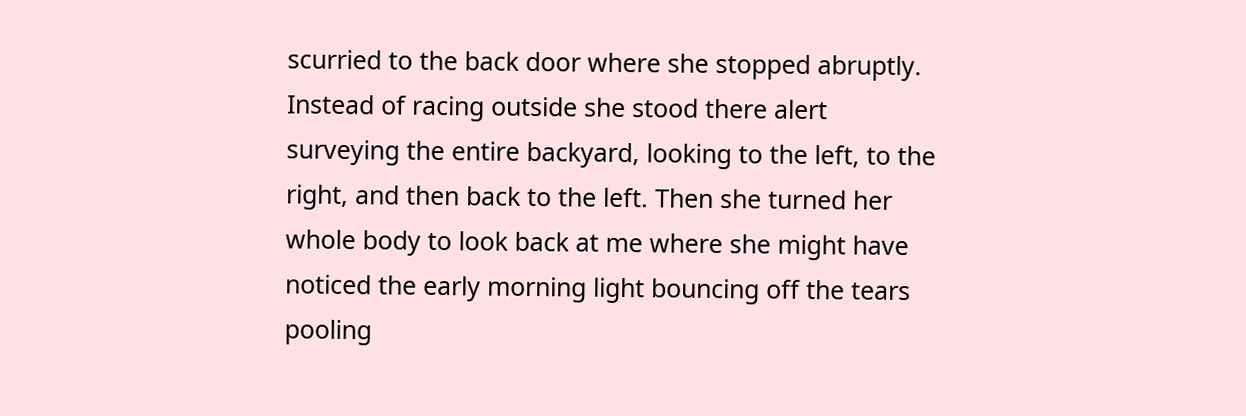scurried to the back door where she stopped abruptly. Instead of racing outside she stood there alert surveying the entire backyard, looking to the left, to the right, and then back to the left. Then she turned her whole body to look back at me where she might have noticed the early morning light bouncing off the tears pooling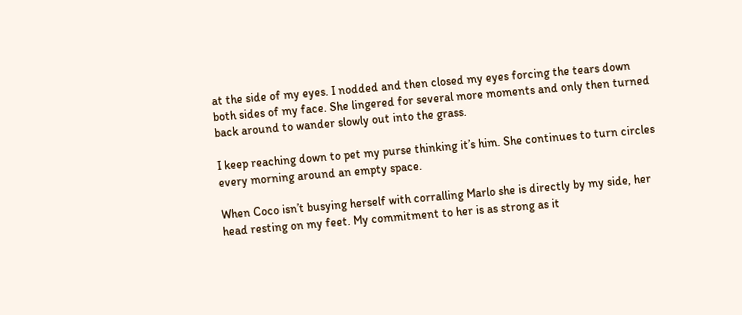at the side of my eyes. I nodded and then closed my eyes forcing the tears down both sides of my face. She lingered for several more moments and only then turned back around to wander slowly out into the grass.

I keep reaching down to pet my purse thinking it’s him. She continues to turn circles every morning around an empty space.

When Coco isn’t busying herself with corralling Marlo she is directly by my side, her head resting on my feet. My commitment to her is as strong as it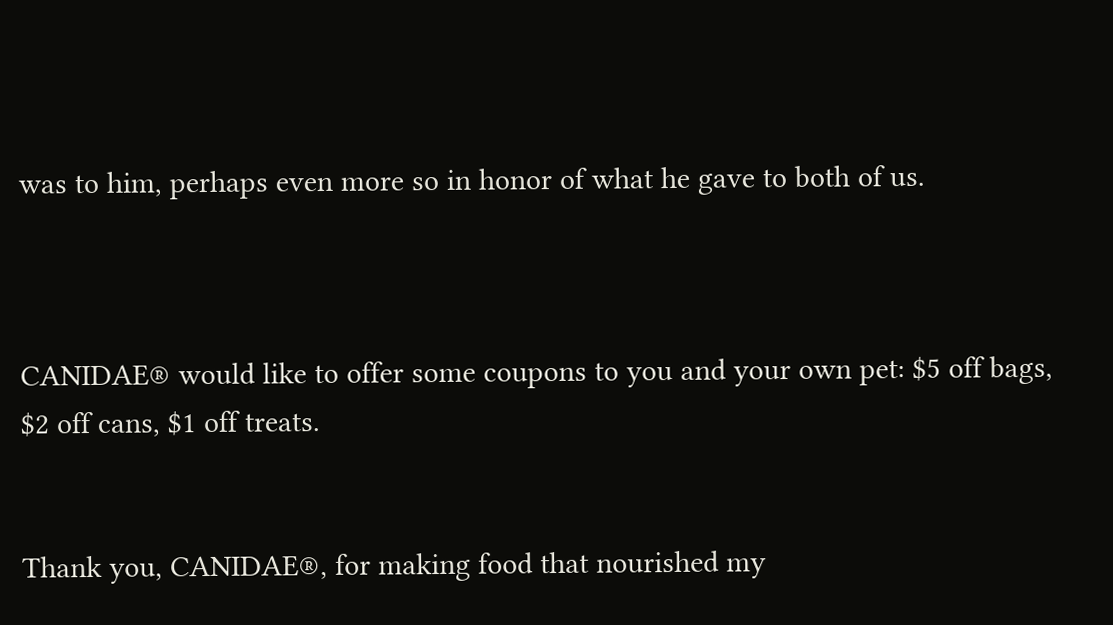was to him, perhaps even more so in honor of what he gave to both of us.



CANIDAE® would like to offer some coupons to you and your own pet: $5 off bags, $2 off cans, $1 off treats.


Thank you, CANIDAE®, for making food that nourished my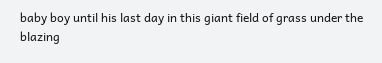baby boy until his last day in this giant field of grass under the blazing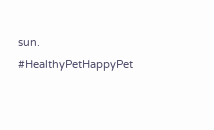sun. #HealthyPetHappyPet